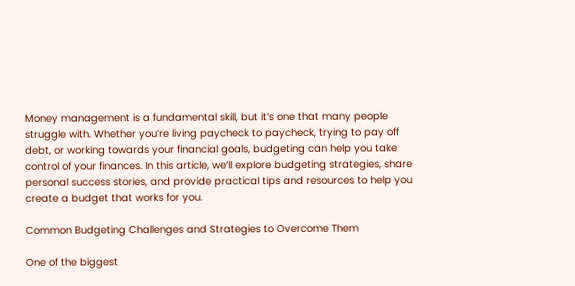Money management is a fundamental skill, but it’s one that many people struggle with. Whether you’re living paycheck to paycheck, trying to pay off debt, or working towards your financial goals, budgeting can help you take control of your finances. In this article, we’ll explore budgeting strategies, share personal success stories, and provide practical tips and resources to help you create a budget that works for you.

Common Budgeting Challenges and Strategies to Overcome Them

One of the biggest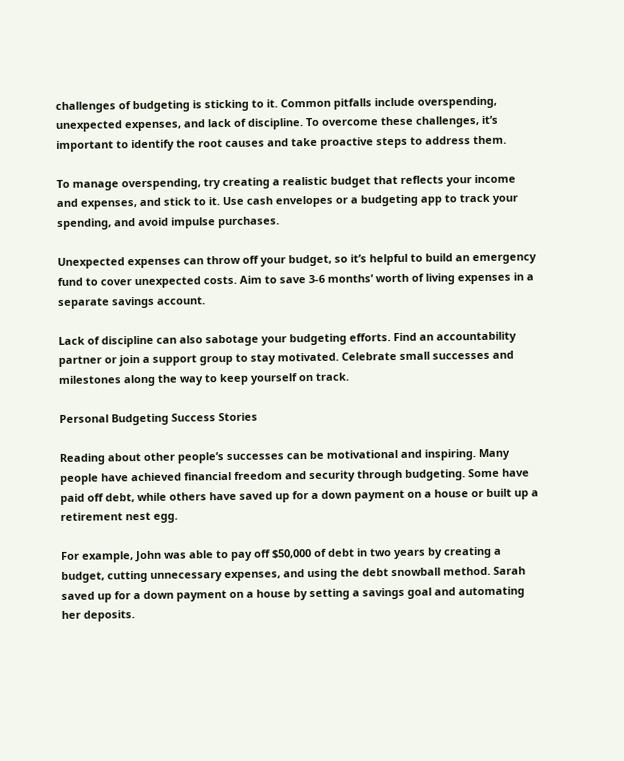challenges of budgeting is sticking to it. Common pitfalls include overspending, unexpected expenses, and lack of discipline. To overcome these challenges, it’s important to identify the root causes and take proactive steps to address them.

To manage overspending, try creating a realistic budget that reflects your income and expenses, and stick to it. Use cash envelopes or a budgeting app to track your spending, and avoid impulse purchases.

Unexpected expenses can throw off your budget, so it’s helpful to build an emergency fund to cover unexpected costs. Aim to save 3-6 months’ worth of living expenses in a separate savings account.

Lack of discipline can also sabotage your budgeting efforts. Find an accountability partner or join a support group to stay motivated. Celebrate small successes and milestones along the way to keep yourself on track.

Personal Budgeting Success Stories

Reading about other people’s successes can be motivational and inspiring. Many people have achieved financial freedom and security through budgeting. Some have paid off debt, while others have saved up for a down payment on a house or built up a retirement nest egg.

For example, John was able to pay off $50,000 of debt in two years by creating a budget, cutting unnecessary expenses, and using the debt snowball method. Sarah saved up for a down payment on a house by setting a savings goal and automating her deposits.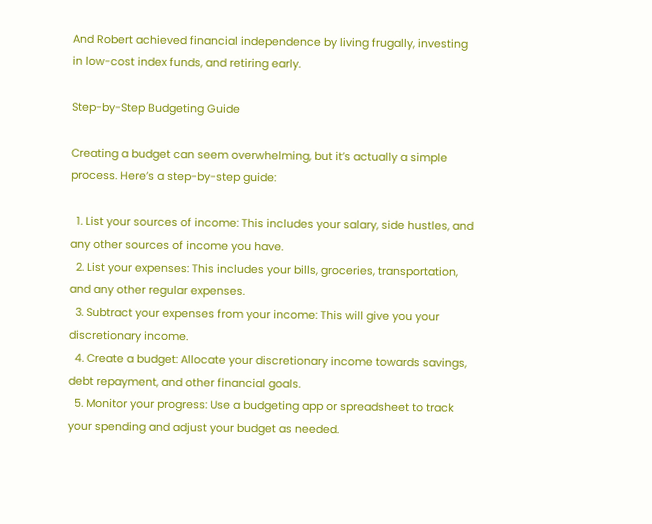And Robert achieved financial independence by living frugally, investing in low-cost index funds, and retiring early.

Step-by-Step Budgeting Guide

Creating a budget can seem overwhelming, but it’s actually a simple process. Here’s a step-by-step guide:

  1. List your sources of income: This includes your salary, side hustles, and any other sources of income you have.
  2. List your expenses: This includes your bills, groceries, transportation, and any other regular expenses.
  3. Subtract your expenses from your income: This will give you your discretionary income.
  4. Create a budget: Allocate your discretionary income towards savings, debt repayment, and other financial goals.
  5. Monitor your progress: Use a budgeting app or spreadsheet to track your spending and adjust your budget as needed.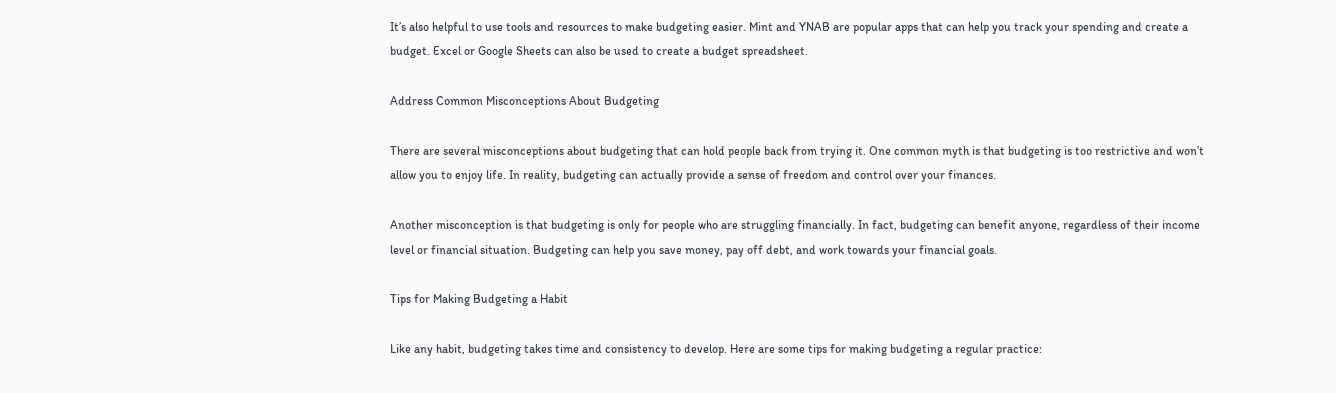It’s also helpful to use tools and resources to make budgeting easier. Mint and YNAB are popular apps that can help you track your spending and create a budget. Excel or Google Sheets can also be used to create a budget spreadsheet.

Address Common Misconceptions About Budgeting

There are several misconceptions about budgeting that can hold people back from trying it. One common myth is that budgeting is too restrictive and won’t allow you to enjoy life. In reality, budgeting can actually provide a sense of freedom and control over your finances.

Another misconception is that budgeting is only for people who are struggling financially. In fact, budgeting can benefit anyone, regardless of their income level or financial situation. Budgeting can help you save money, pay off debt, and work towards your financial goals.

Tips for Making Budgeting a Habit

Like any habit, budgeting takes time and consistency to develop. Here are some tips for making budgeting a regular practice: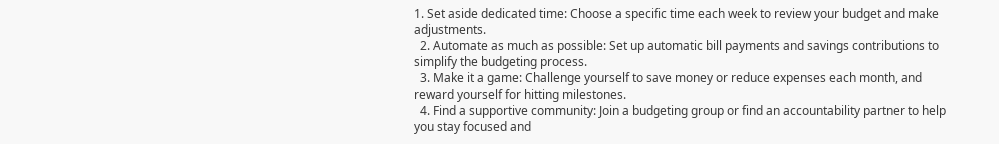1. Set aside dedicated time: Choose a specific time each week to review your budget and make adjustments.
  2. Automate as much as possible: Set up automatic bill payments and savings contributions to simplify the budgeting process.
  3. Make it a game: Challenge yourself to save money or reduce expenses each month, and reward yourself for hitting milestones.
  4. Find a supportive community: Join a budgeting group or find an accountability partner to help you stay focused and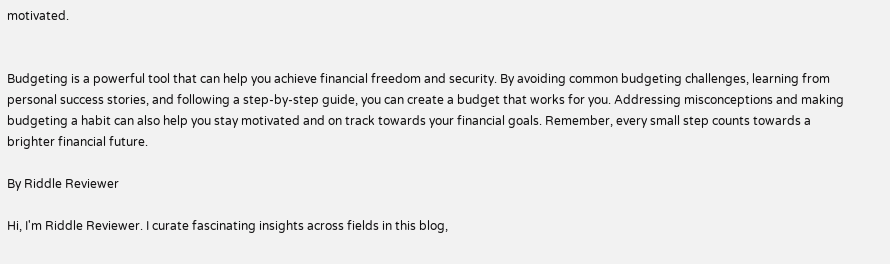motivated.


Budgeting is a powerful tool that can help you achieve financial freedom and security. By avoiding common budgeting challenges, learning from personal success stories, and following a step-by-step guide, you can create a budget that works for you. Addressing misconceptions and making budgeting a habit can also help you stay motivated and on track towards your financial goals. Remember, every small step counts towards a brighter financial future.

By Riddle Reviewer

Hi, I'm Riddle Reviewer. I curate fascinating insights across fields in this blog,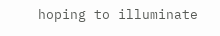hoping to illuminate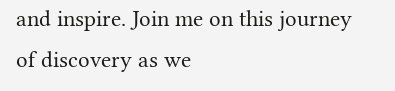and inspire. Join me on this journey of discovery as we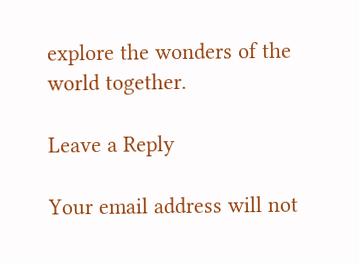explore the wonders of the world together.

Leave a Reply

Your email address will not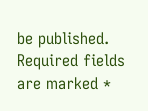be published. Required fields are marked *